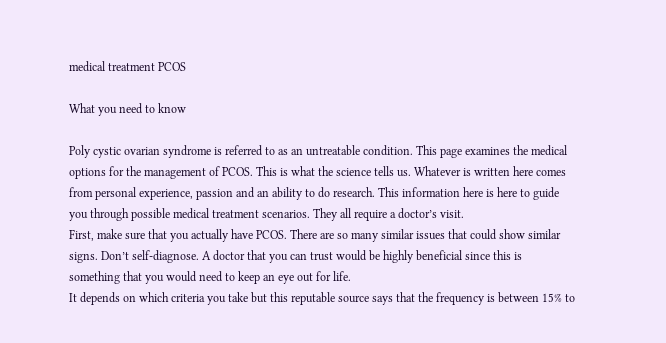medical treatment PCOS

What you need to know

Poly cystic ovarian syndrome is referred to as an untreatable condition. This page examines the medical options for the management of PCOS. This is what the science tells us. Whatever is written here comes from personal experience, passion and an ability to do research. This information here is here to guide you through possible medical treatment scenarios. They all require a doctor’s visit.
First, make sure that you actually have PCOS. There are so many similar issues that could show similar signs. Don’t self-diagnose. A doctor that you can trust would be highly beneficial since this is something that you would need to keep an eye out for life.
It depends on which criteria you take but this reputable source says that the frequency is between 15% to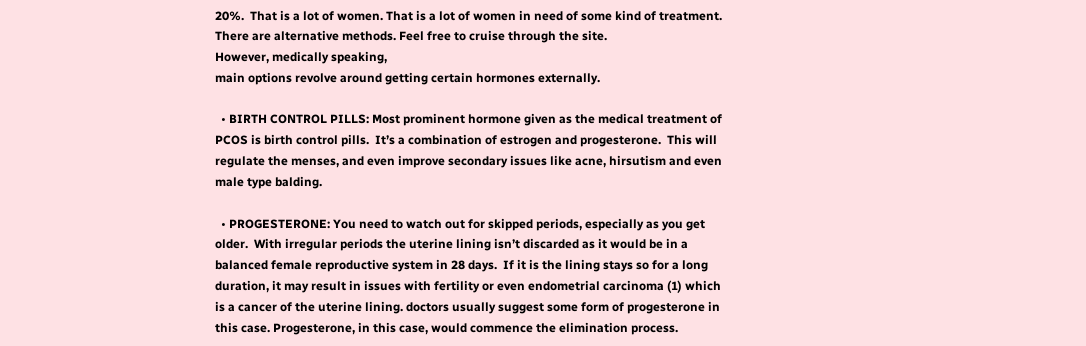20%.  That is a lot of women. That is a lot of women in need of some kind of treatment.  There are alternative methods. Feel free to cruise through the site.
However, medically speaking,
main options revolve around getting certain hormones externally.

  • BIRTH CONTROL PILLS: Most prominent hormone given as the medical treatment of PCOS is birth control pills.  It’s a combination of estrogen and progesterone.  This will regulate the menses, and even improve secondary issues like acne, hirsutism and even male type balding.

  • PROGESTERONE: You need to watch out for skipped periods, especially as you get older.  With irregular periods the uterine lining isn’t discarded as it would be in a balanced female reproductive system in 28 days.  If it is the lining stays so for a long duration, it may result in issues with fertility or even endometrial carcinoma (1) which is a cancer of the uterine lining. doctors usually suggest some form of progesterone in this case. Progesterone, in this case, would commence the elimination process.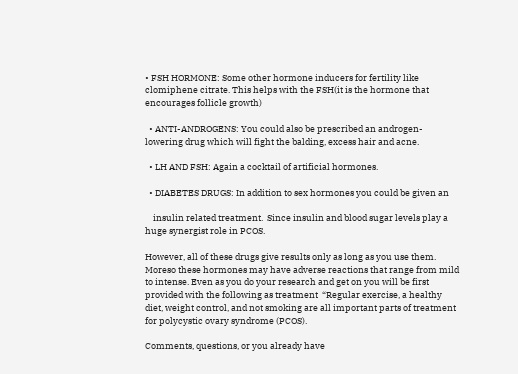• FSH HORMONE: Some other hormone inducers for fertility like clomiphene citrate. This helps with the FSH(it is the hormone that encourages follicle growth)

  • ANTI-ANDROGENS: You could also be prescribed an androgen-lowering drug which will fight the balding, excess hair and acne.

  • LH AND FSH: Again a cocktail of artificial hormones.

  • DIABETES DRUGS: In addition to sex hormones you could be given an

    insulin related treatment.  Since insulin and blood sugar levels play a huge synergist role in PCOS.

However, all of these drugs give results only as long as you use them. Moreso these hormones may have adverse reactions that range from mild to intense. Even as you do your research and get on you will be first provided with the following as treatment  “Regular exercise, a healthy diet, weight control, and not smoking are all important parts of treatment for polycystic ovary syndrome (PCOS).

Comments, questions, or you already have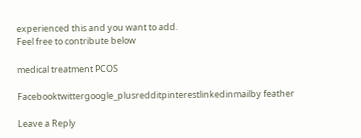experienced this and you want to add.
Feel free to contribute below

medical treatment PCOS

Facebooktwittergoogle_plusredditpinterestlinkedinmailby feather

Leave a Reply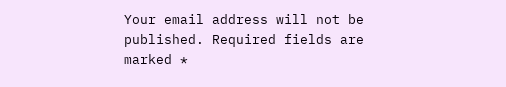Your email address will not be published. Required fields are marked *